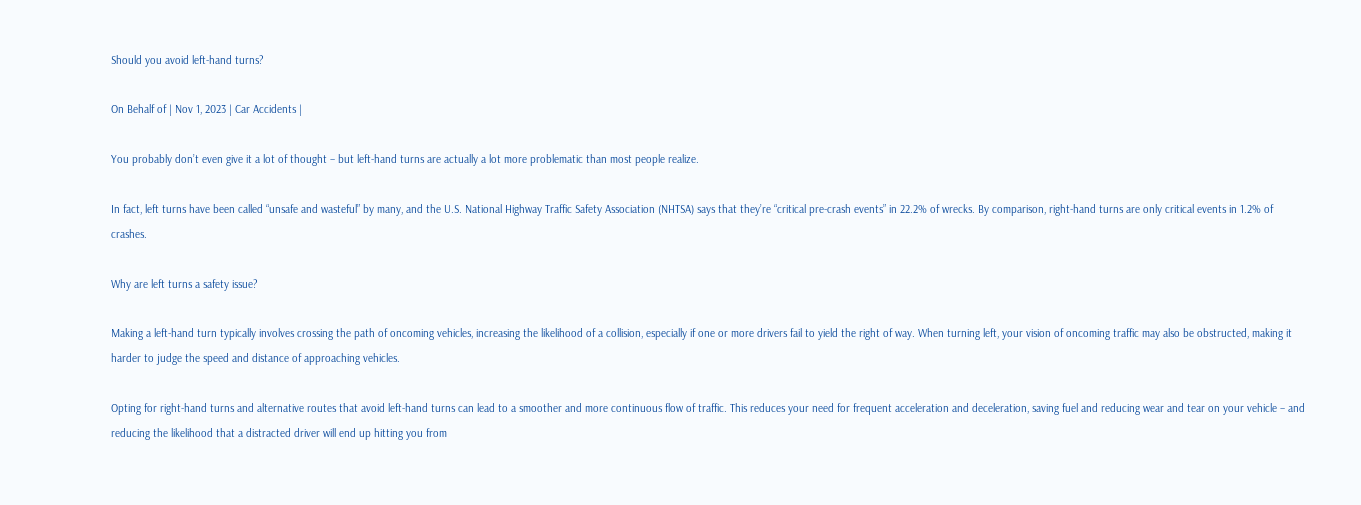Should you avoid left-hand turns?

On Behalf of | Nov 1, 2023 | Car Accidents |

You probably don’t even give it a lot of thought – but left-hand turns are actually a lot more problematic than most people realize.

In fact, left turns have been called “unsafe and wasteful” by many, and the U.S. National Highway Traffic Safety Association (NHTSA) says that they’re “critical pre-crash events” in 22.2% of wrecks. By comparison, right-hand turns are only critical events in 1.2% of crashes.

Why are left turns a safety issue?

Making a left-hand turn typically involves crossing the path of oncoming vehicles, increasing the likelihood of a collision, especially if one or more drivers fail to yield the right of way. When turning left, your vision of oncoming traffic may also be obstructed, making it harder to judge the speed and distance of approaching vehicles.

Opting for right-hand turns and alternative routes that avoid left-hand turns can lead to a smoother and more continuous flow of traffic. This reduces your need for frequent acceleration and deceleration, saving fuel and reducing wear and tear on your vehicle – and reducing the likelihood that a distracted driver will end up hitting you from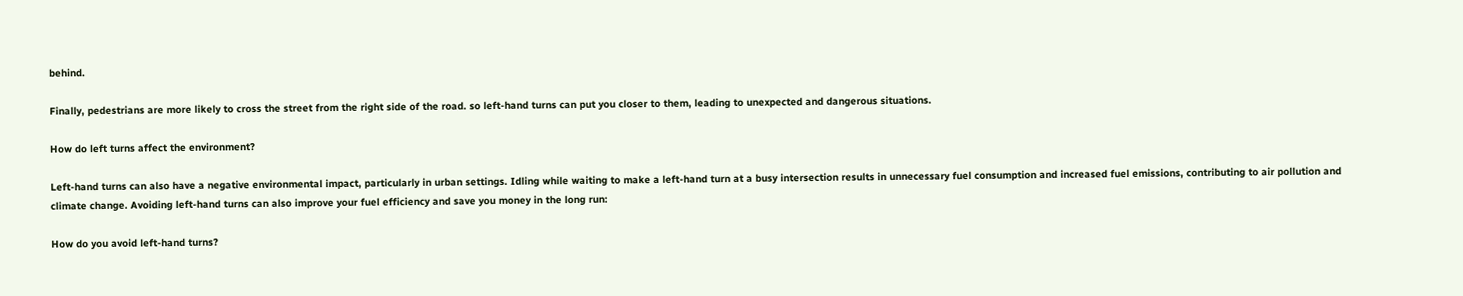behind.

Finally, pedestrians are more likely to cross the street from the right side of the road. so left-hand turns can put you closer to them, leading to unexpected and dangerous situations.

How do left turns affect the environment?

Left-hand turns can also have a negative environmental impact, particularly in urban settings. Idling while waiting to make a left-hand turn at a busy intersection results in unnecessary fuel consumption and increased fuel emissions, contributing to air pollution and climate change. Avoiding left-hand turns can also improve your fuel efficiency and save you money in the long run:

How do you avoid left-hand turns?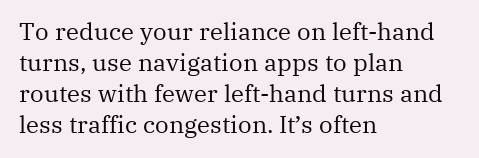To reduce your reliance on left-hand turns, use navigation apps to plan routes with fewer left-hand turns and less traffic congestion. It’s often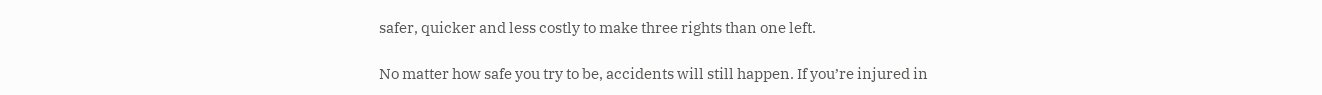safer, quicker and less costly to make three rights than one left.

No matter how safe you try to be, accidents will still happen. If you’re injured in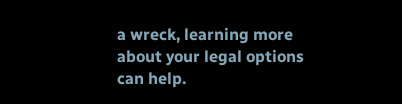a wreck, learning more about your legal options can help.